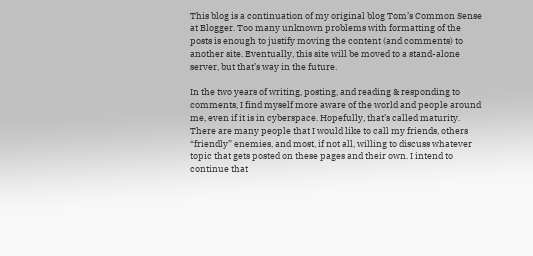This blog is a continuation of my original blog Tom’s Common Sense at Blogger. Too many unknown problems with formatting of the posts is enough to justify moving the content (and comments) to another site. Eventually, this site will be moved to a stand-alone server, but that’s way in the future.

In the two years of writing, posting, and reading & responding to comments, I find myself more aware of the world and people around me, even if it is in cyberspace. Hopefully, that’s called maturity. There are many people that I would like to call my friends, others “friendly” enemies, and most, if not all, willing to discuss whatever topic that gets posted on these pages and their own. I intend to continue that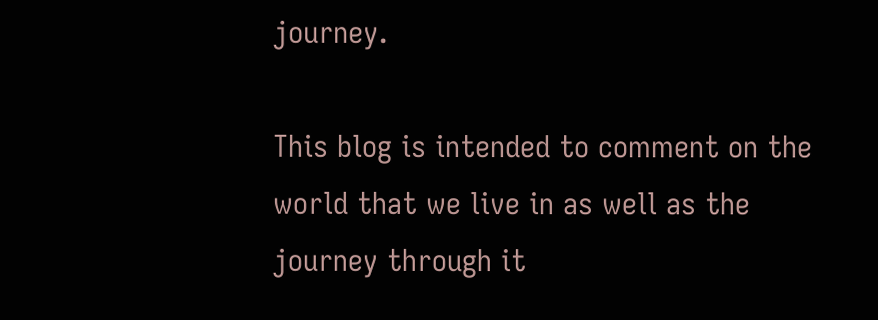journey.

This blog is intended to comment on the world that we live in as well as the journey through it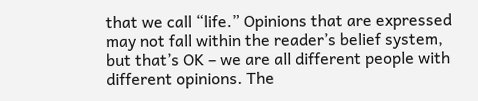that we call “life.” Opinions that are expressed may not fall within the reader’s belief system, but that’s OK – we are all different people with different opinions. The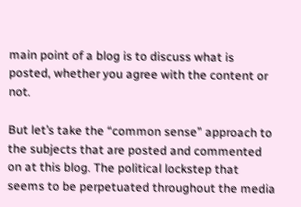main point of a blog is to discuss what is posted, whether you agree with the content or not.

But let’s take the “common sense” approach to the subjects that are posted and commented on at this blog. The political lockstep that seems to be perpetuated throughout the media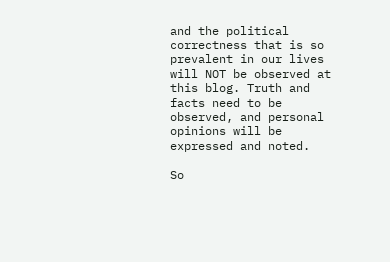and the political correctness that is so prevalent in our lives will NOT be observed at this blog. Truth and facts need to be observed, and personal opinions will be expressed and noted.

So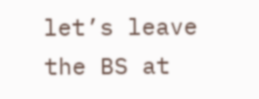let’s leave the BS at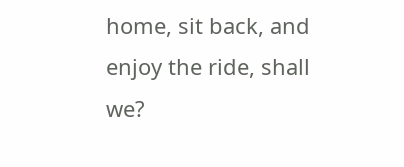home, sit back, and enjoy the ride, shall we?